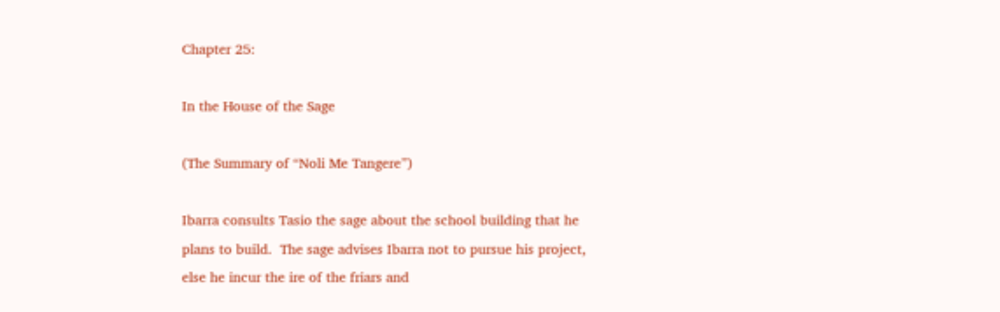Chapter 25:

In the House of the Sage

(The Summary of “Noli Me Tangere”)

Ibarra consults Tasio the sage about the school building that he plans to build.  The sage advises Ibarra not to pursue his project, else he incur the ire of the friars and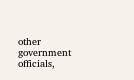other government officials,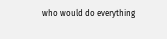who would do everything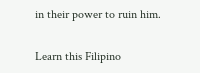in their power to ruin him.

Learn this Filipino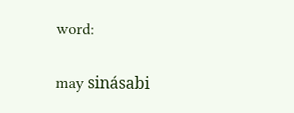word:

may sinásabi